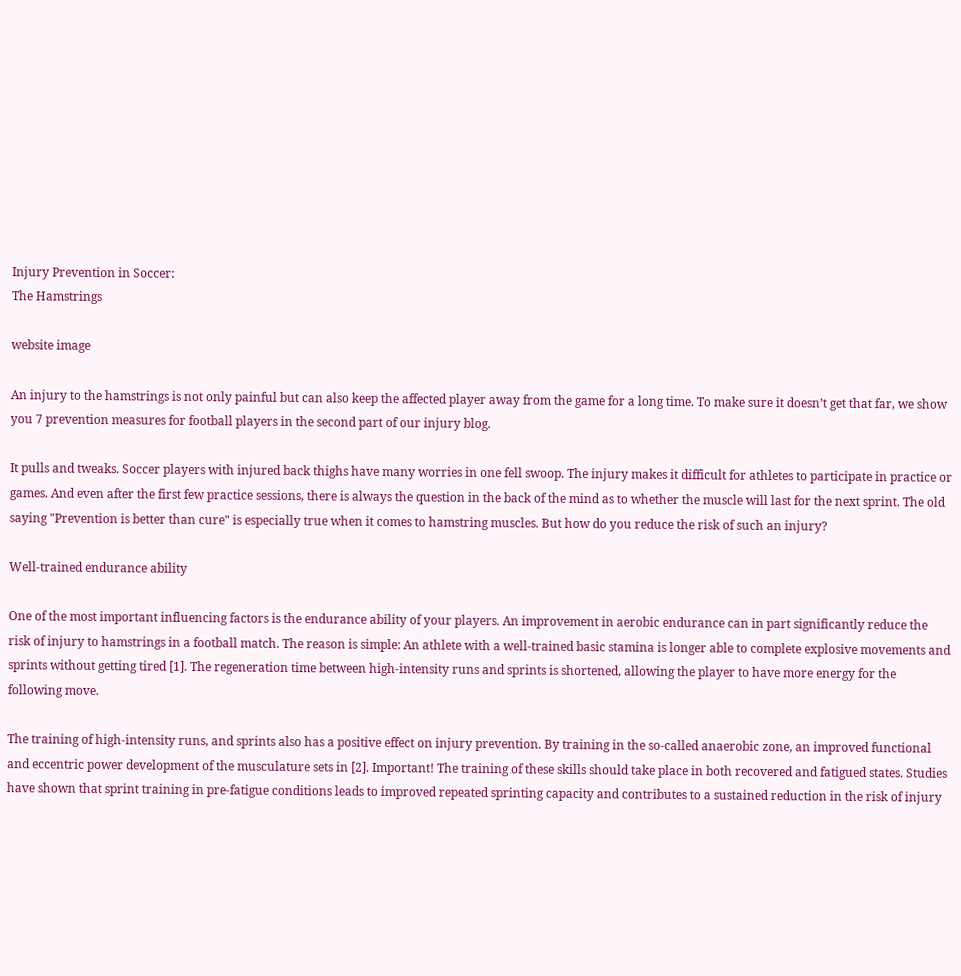Injury Prevention in Soccer:
The Hamstrings

website image

An injury to the hamstrings is not only painful but can also keep the affected player away from the game for a long time. To make sure it doesn’t get that far, we show you 7 prevention measures for football players in the second part of our injury blog.

It pulls and tweaks. Soccer players with injured back thighs have many worries in one fell swoop. The injury makes it difficult for athletes to participate in practice or games. And even after the first few practice sessions, there is always the question in the back of the mind as to whether the muscle will last for the next sprint. The old saying "Prevention is better than cure" is especially true when it comes to hamstring muscles. But how do you reduce the risk of such an injury?

Well-trained endurance ability

One of the most important influencing factors is the endurance ability of your players. An improvement in aerobic endurance can in part significantly reduce the risk of injury to hamstrings in a football match. The reason is simple: An athlete with a well-trained basic stamina is longer able to complete explosive movements and sprints without getting tired [1]. The regeneration time between high-intensity runs and sprints is shortened, allowing the player to have more energy for the following move.

The training of high-intensity runs, and sprints also has a positive effect on injury prevention. By training in the so-called anaerobic zone, an improved functional and eccentric power development of the musculature sets in [2]. Important! The training of these skills should take place in both recovered and fatigued states. Studies have shown that sprint training in pre-fatigue conditions leads to improved repeated sprinting capacity and contributes to a sustained reduction in the risk of injury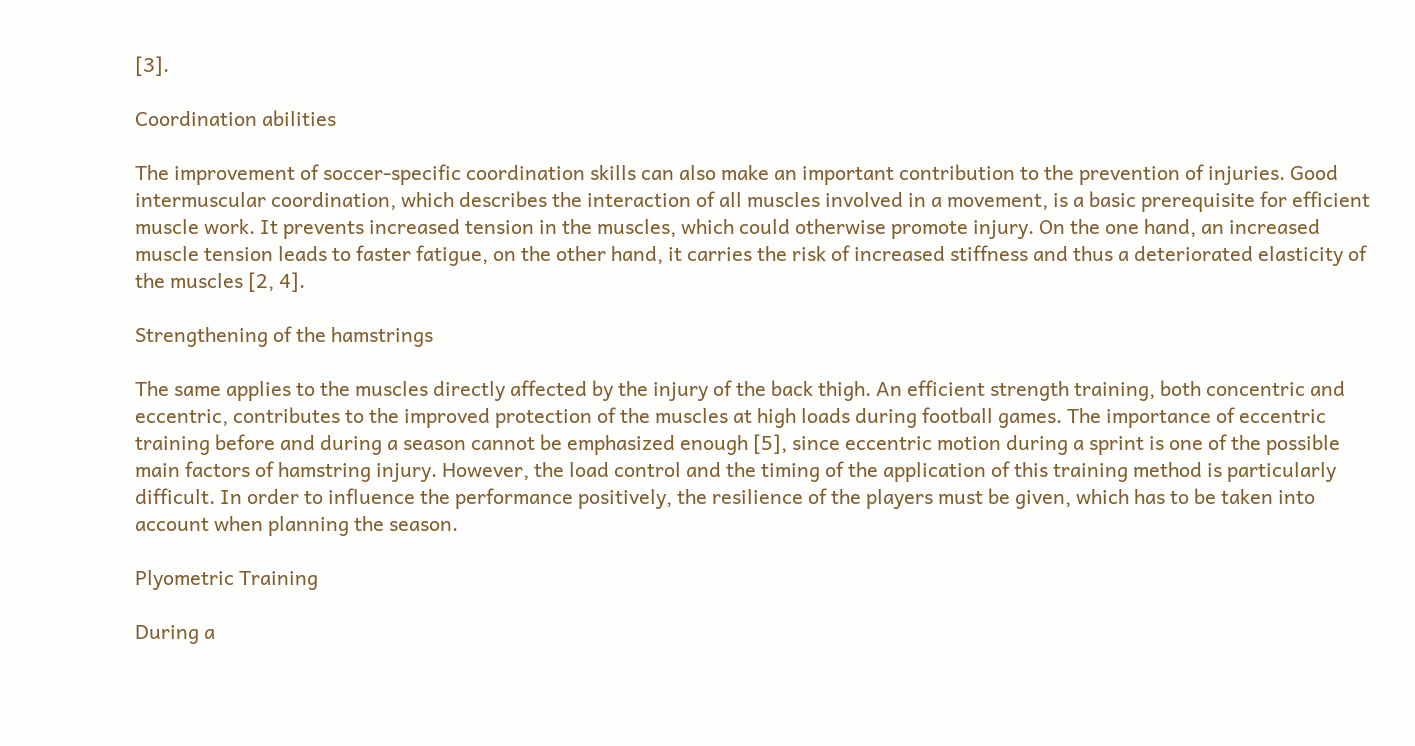[3].

Coordination abilities

The improvement of soccer-specific coordination skills can also make an important contribution to the prevention of injuries. Good intermuscular coordination, which describes the interaction of all muscles involved in a movement, is a basic prerequisite for efficient muscle work. It prevents increased tension in the muscles, which could otherwise promote injury. On the one hand, an increased muscle tension leads to faster fatigue, on the other hand, it carries the risk of increased stiffness and thus a deteriorated elasticity of the muscles [2, 4].

Strengthening of the hamstrings

The same applies to the muscles directly affected by the injury of the back thigh. An efficient strength training, both concentric and eccentric, contributes to the improved protection of the muscles at high loads during football games. The importance of eccentric training before and during a season cannot be emphasized enough [5], since eccentric motion during a sprint is one of the possible main factors of hamstring injury. However, the load control and the timing of the application of this training method is particularly difficult. In order to influence the performance positively, the resilience of the players must be given, which has to be taken into account when planning the season.

Plyometric Training

During a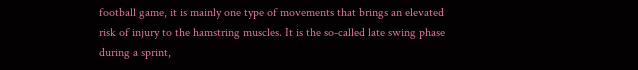football game, it is mainly one type of movements that brings an elevated risk of injury to the hamstring muscles. It is the so-called late swing phase during a sprint,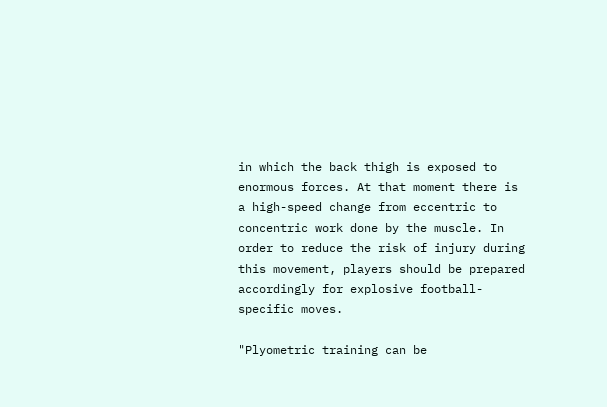in which the back thigh is exposed to enormous forces. At that moment there is a high-speed change from eccentric to concentric work done by the muscle. In order to reduce the risk of injury during this movement, players should be prepared accordingly for explosive football-specific moves.

"Plyometric training can be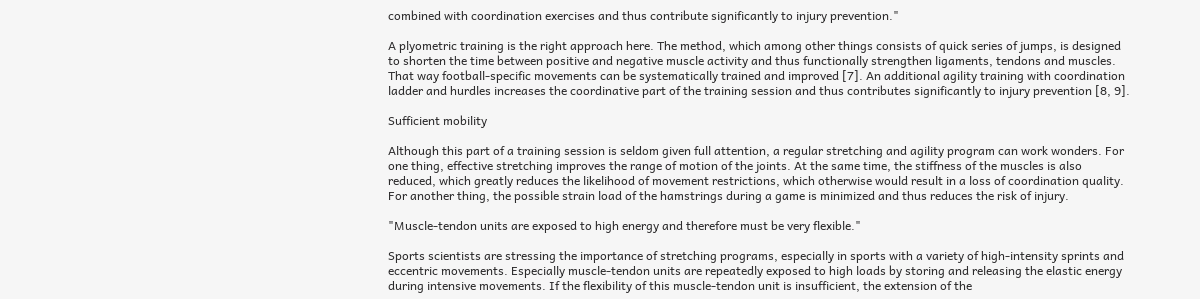combined with coordination exercises and thus contribute significantly to injury prevention."

A plyometric training is the right approach here. The method, which among other things consists of quick series of jumps, is designed to shorten the time between positive and negative muscle activity and thus functionally strengthen ligaments, tendons and muscles. That way football-specific movements can be systematically trained and improved [7]. An additional agility training with coordination ladder and hurdles increases the coordinative part of the training session and thus contributes significantly to injury prevention [8, 9].

Sufficient mobility

Although this part of a training session is seldom given full attention, a regular stretching and agility program can work wonders. For one thing, effective stretching improves the range of motion of the joints. At the same time, the stiffness of the muscles is also reduced, which greatly reduces the likelihood of movement restrictions, which otherwise would result in a loss of coordination quality. For another thing, the possible strain load of the hamstrings during a game is minimized and thus reduces the risk of injury.

"Muscle-tendon units are exposed to high energy and therefore must be very flexible."

Sports scientists are stressing the importance of stretching programs, especially in sports with a variety of high-intensity sprints and eccentric movements. Especially muscle-tendon units are repeatedly exposed to high loads by storing and releasing the elastic energy during intensive movements. If the flexibility of this muscle-tendon unit is insufficient, the extension of the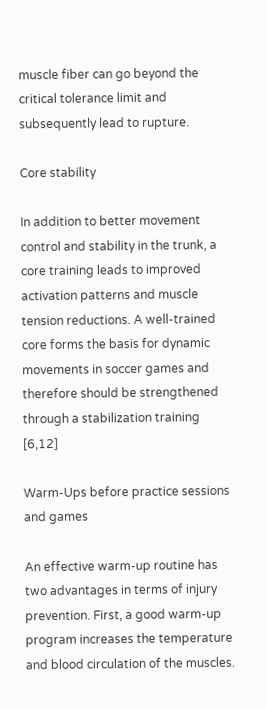muscle fiber can go beyond the critical tolerance limit and subsequently lead to rupture.

Core stability

In addition to better movement control and stability in the trunk, a core training leads to improved activation patterns and muscle tension reductions. A well-trained core forms the basis for dynamic movements in soccer games and therefore should be strengthened through a stabilization training [6,12]

Warm-Ups before practice sessions and games

An effective warm-up routine has two advantages in terms of injury prevention. First, a good warm-up program increases the temperature and blood circulation of the muscles.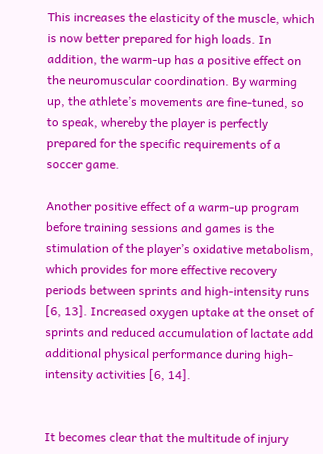This increases the elasticity of the muscle, which is now better prepared for high loads. In addition, the warm-up has a positive effect on the neuromuscular coordination. By warming up, the athlete’s movements are fine-tuned, so to speak, whereby the player is perfectly prepared for the specific requirements of a soccer game.

Another positive effect of a warm-up program before training sessions and games is the stimulation of the player’s oxidative metabolism, which provides for more effective recovery periods between sprints and high-intensity runs [6, 13]. Increased oxygen uptake at the onset of sprints and reduced accumulation of lactate add additional physical performance during high-intensity activities [6, 14].


It becomes clear that the multitude of injury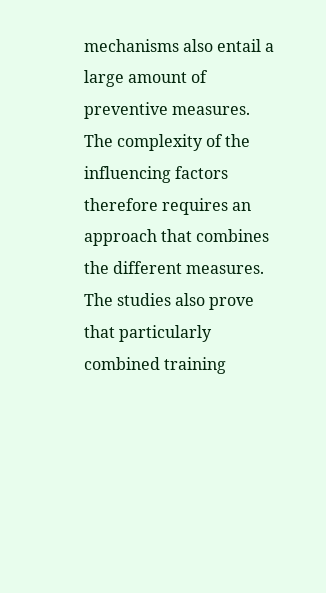mechanisms also entail a large amount of preventive measures. The complexity of the influencing factors therefore requires an approach that combines the different measures. The studies also prove that particularly combined training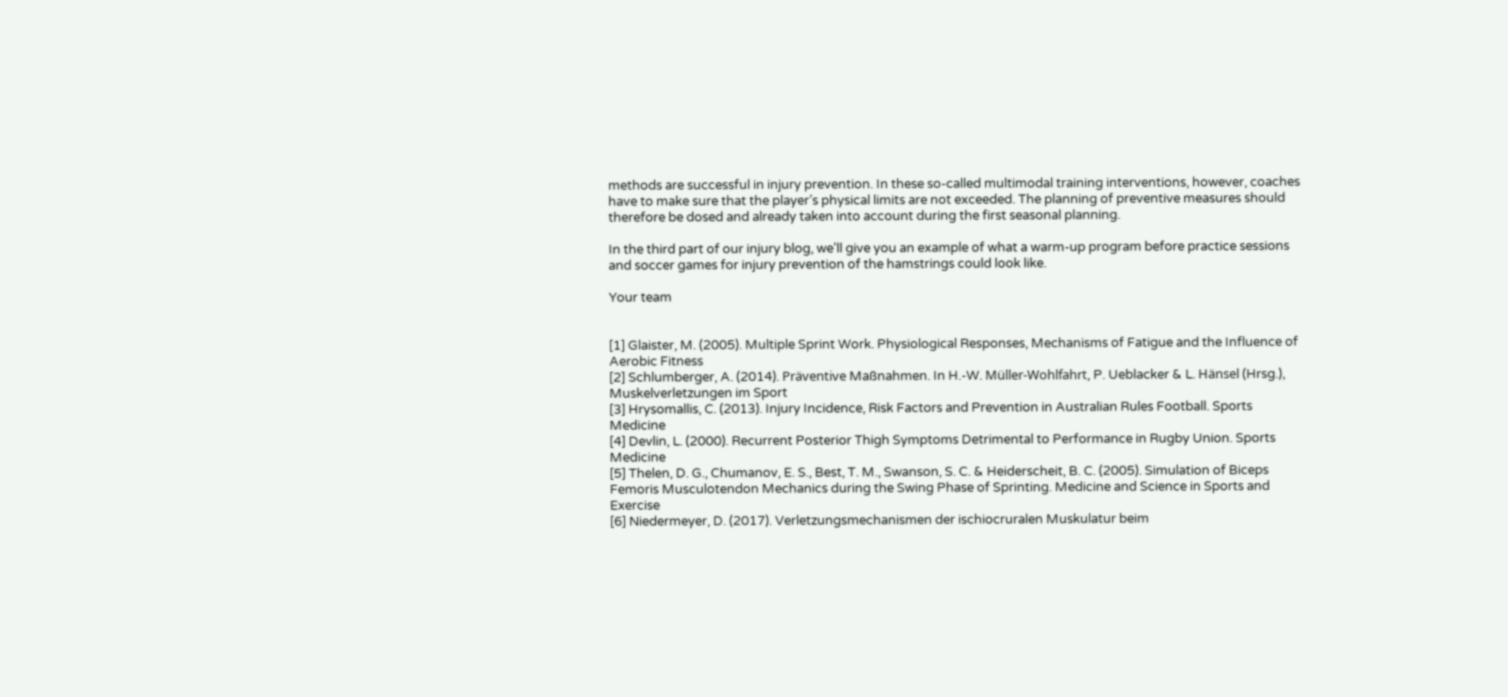methods are successful in injury prevention. In these so-called multimodal training interventions, however, coaches have to make sure that the player’s physical limits are not exceeded. The planning of preventive measures should therefore be dosed and already taken into account during the first seasonal planning.

In the third part of our injury blog, we'll give you an example of what a warm-up program before practice sessions and soccer games for injury prevention of the hamstrings could look like.

Your team


[1] Glaister, M. (2005). Multiple Sprint Work. Physiological Responses, Mechanisms of Fatigue and the Influence of Aerobic Fitness
[2] Schlumberger, A. (2014). Präventive Maßnahmen. In H.-W. Müller-Wohlfahrt, P. Ueblacker & L. Hänsel (Hrsg.), Muskelverletzungen im Sport
[3] Hrysomallis, C. (2013). Injury Incidence, Risk Factors and Prevention in Australian Rules Football. Sports Medicine
[4] Devlin, L. (2000). Recurrent Posterior Thigh Symptoms Detrimental to Performance in Rugby Union. Sports Medicine
[5] Thelen, D. G., Chumanov, E. S., Best, T. M., Swanson, S. C. & Heiderscheit, B. C. (2005). Simulation of Biceps Femoris Musculotendon Mechanics during the Swing Phase of Sprinting. Medicine and Science in Sports and Exercise
[6] Niedermeyer, D. (2017). Verletzungsmechanismen der ischiocruralen Muskulatur beim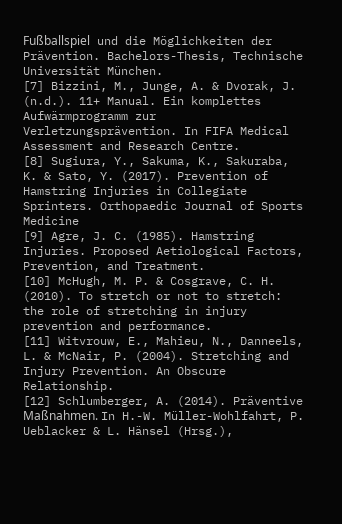Fußballspiel und die Möglichkeiten der Prävention. Bachelors-Thesis, Technische Universität München.
[7] Bizzini, M., Junge, A. & Dvorak, J. (n.d.). 11+ Manual. Ein komplettes Aufwärmprogramm zur Verletzungsprävention. In FIFA Medical Assessment and Research Centre.
[8] Sugiura, Y., Sakuma, K., Sakuraba, K. & Sato, Y. (2017). Prevention of Hamstring Injuries in Collegiate Sprinters. Orthopaedic Journal of Sports Medicine
[9] Agre, J. C. (1985). Hamstring Injuries. Proposed Aetiological Factors, Prevention, and Treatment.
[10] McHugh, M. P. & Cosgrave, C. H. (2010). To stretch or not to stretch: the role of stretching in injury prevention and performance.
[11] Witvrouw, E., Mahieu, N., Danneels, L. & McNair, P. (2004). Stretching and Injury Prevention. An Obscure Relationship.
[12] Schlumberger, A. (2014). Präventive Maßnahmen. In H.-W. Müller-Wohlfahrt, P. Ueblacker & L. Hänsel (Hrsg.),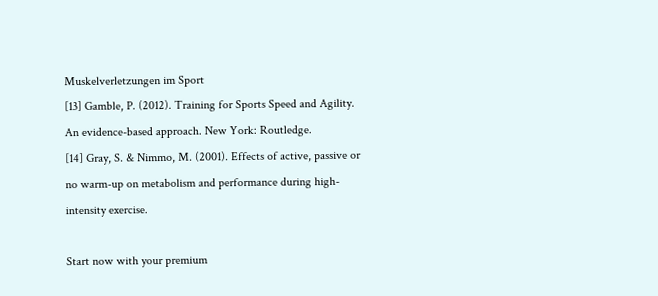Muskelverletzungen im Sport
[13] Gamble, P. (2012). Training for Sports Speed and Agility. An evidence-based approach. New York: Routledge.
[14] Gray, S. & Nimmo, M. (2001). Effects of active, passive or no warm-up on metabolism and performance during high-intensity exercise.

Start now with your premium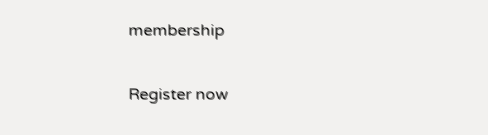membership

Register now